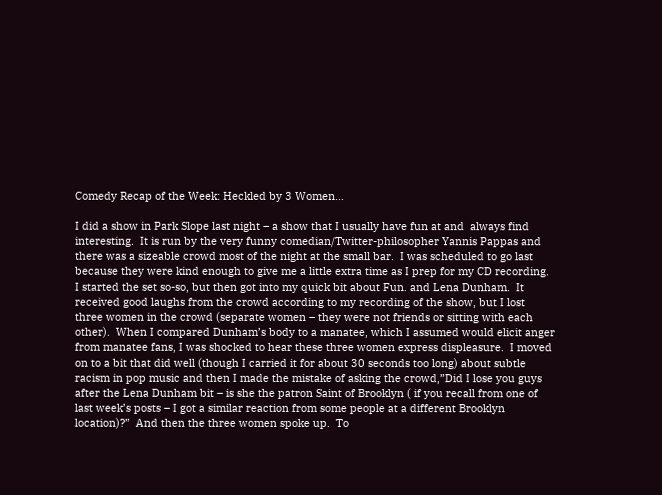Comedy Recap of the Week: Heckled by 3 Women…

I did a show in Park Slope last night – a show that I usually have fun at and  always find interesting.  It is run by the very funny comedian/Twitter-philosopher Yannis Pappas and there was a sizeable crowd most of the night at the small bar.  I was scheduled to go last because they were kind enough to give me a little extra time as I prep for my CD recording.  I started the set so-so, but then got into my quick bit about Fun. and Lena Dunham.  It received good laughs from the crowd according to my recording of the show, but I lost three women in the crowd (separate women – they were not friends or sitting with each other).  When I compared Dunham’s body to a manatee, which I assumed would elicit anger from manatee fans, I was shocked to hear these three women express displeasure.  I moved on to a bit that did well (though I carried it for about 30 seconds too long) about subtle racism in pop music and then I made the mistake of asking the crowd,”Did I lose you guys after the Lena Dunham bit – is she the patron Saint of Brooklyn ( if you recall from one of last week’s posts – I got a similar reaction from some people at a different Brooklyn location)?”  And then the three women spoke up.  To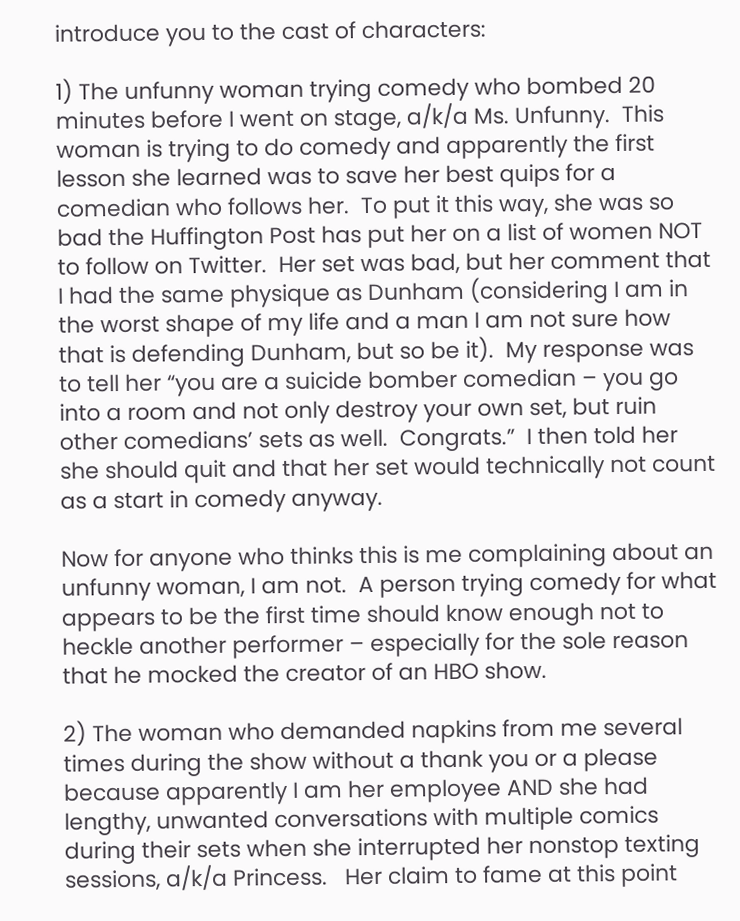introduce you to the cast of characters:

1) The unfunny woman trying comedy who bombed 20 minutes before I went on stage, a/k/a Ms. Unfunny.  This woman is trying to do comedy and apparently the first lesson she learned was to save her best quips for a comedian who follows her.  To put it this way, she was so bad the Huffington Post has put her on a list of women NOT to follow on Twitter.  Her set was bad, but her comment that I had the same physique as Dunham (considering I am in the worst shape of my life and a man I am not sure how that is defending Dunham, but so be it).  My response was to tell her “you are a suicide bomber comedian – you go into a room and not only destroy your own set, but ruin other comedians’ sets as well.  Congrats.”  I then told her she should quit and that her set would technically not count as a start in comedy anyway.

Now for anyone who thinks this is me complaining about an unfunny woman, I am not.  A person trying comedy for what appears to be the first time should know enough not to heckle another performer – especially for the sole reason that he mocked the creator of an HBO show.

2) The woman who demanded napkins from me several times during the show without a thank you or a please because apparently I am her employee AND she had lengthy, unwanted conversations with multiple comics during their sets when she interrupted her nonstop texting sessions, a/k/a Princess.   Her claim to fame at this point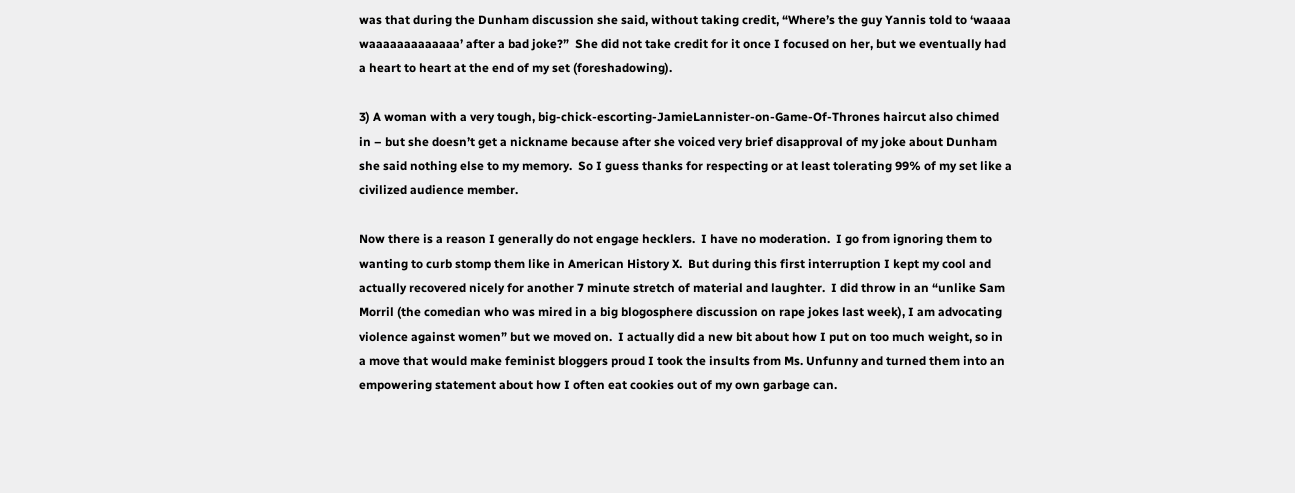was that during the Dunham discussion she said, without taking credit, “Where’s the guy Yannis told to ‘waaaa waaaaaaaaaaaaa’ after a bad joke?”  She did not take credit for it once I focused on her, but we eventually had a heart to heart at the end of my set (foreshadowing).

3) A woman with a very tough, big-chick-escorting-JamieLannister-on-Game-Of-Thrones haircut also chimed in – but she doesn’t get a nickname because after she voiced very brief disapproval of my joke about Dunham she said nothing else to my memory.  So I guess thanks for respecting or at least tolerating 99% of my set like a civilized audience member.

Now there is a reason I generally do not engage hecklers.  I have no moderation.  I go from ignoring them to wanting to curb stomp them like in American History X.  But during this first interruption I kept my cool and actually recovered nicely for another 7 minute stretch of material and laughter.  I did throw in an “unlike Sam Morril (the comedian who was mired in a big blogosphere discussion on rape jokes last week), I am advocating violence against women” but we moved on.  I actually did a new bit about how I put on too much weight, so in a move that would make feminist bloggers proud I took the insults from Ms. Unfunny and turned them into an empowering statement about how I often eat cookies out of my own garbage can.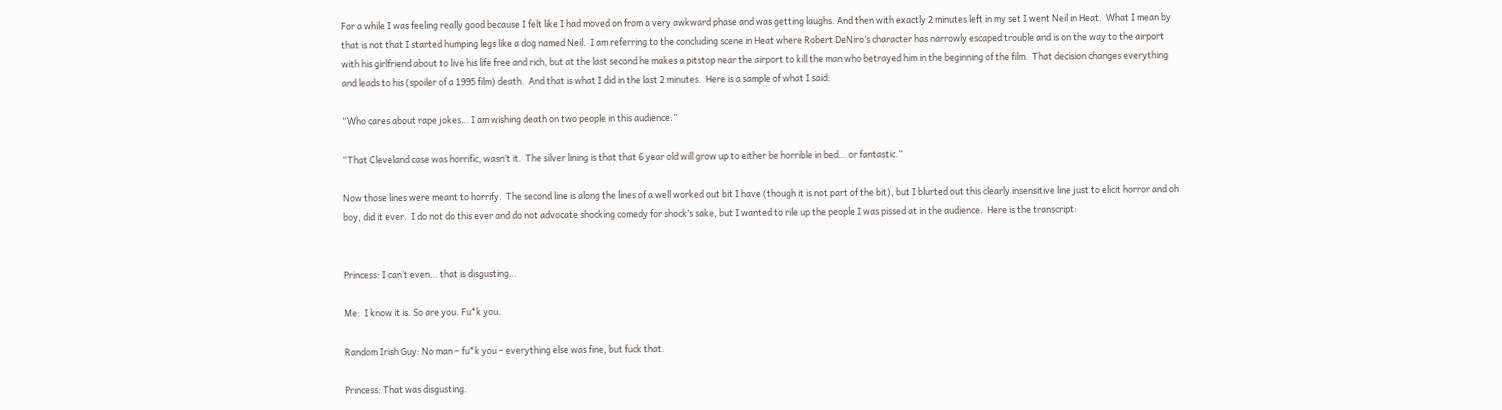For a while I was feeling really good because I felt like I had moved on from a very awkward phase and was getting laughs. And then with exactly 2 minutes left in my set I went Neil in Heat.  What I mean by that is not that I started humping legs like a dog named Neil.  I am referring to the concluding scene in Heat where Robert DeNiro’s character has narrowly escaped trouble and is on the way to the airport with his girlfriend about to live his life free and rich, but at the last second he makes a pitstop near the airport to kill the man who betrayed him in the beginning of the film.  That decision changes everything and leads to his (spoiler of a 1995 film) death.  And that is what I did in the last 2 minutes.  Here is a sample of what I said:

“Who cares about rape jokes… I am wishing death on two people in this audience.”

“That Cleveland case was horrific, wasn’t it.  The silver lining is that that 6 year old will grow up to either be horrible in bed… or fantastic.”

Now those lines were meant to horrify.  The second line is along the lines of a well worked out bit I have (though it is not part of the bit), but I blurted out this clearly insensitive line just to elicit horror and oh boy, did it ever.  I do not do this ever and do not advocate shocking comedy for shock’s sake, but I wanted to rile up the people I was pissed at in the audience.  Here is the transcript:


Princess: I can’t even… that is disgusting…

Me:  I know it is. So are you. Fu*k you.

Random Irish Guy: No man – fu*k you – everything else was fine, but fuck that.

Princess: That was disgusting.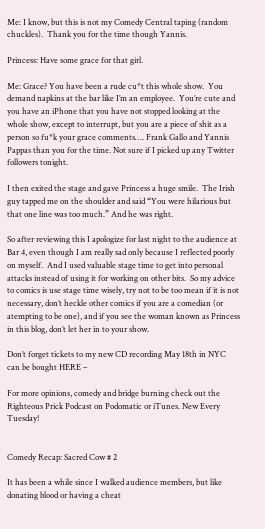Me: I know, but this is not my Comedy Central taping (random chuckles).  Thank you for the time though Yannis.

Princess: Have some grace for that girl.

Me: Grace? You have been a rude cu*t this whole show.  You demand napkins at the bar like I’m an employee.  You’re cute and you have an iPhone that you have not stopped looking at the whole show, except to interrupt, but you are a piece of shit as a person so fu*k your grace comments…. Frank Gallo and Yannis Pappas than you for the time. Not sure if I picked up any Twitter followers tonight.

I then exited the stage and gave Princess a huge smile.  The Irish guy tapped me on the shoulder and said “You were hilarious but that one line was too much.” And he was right.

So after reviewing this I apologize for last night to the audience at Bar 4, even though I am really sad only because I reflected poorly on myself.  And I used valuable stage time to get into personal attacks instead of using it for working on other bits.  So my advice to comics is use stage time wisely, try not to be too mean if it is not necessary, don’t heckle other comics if you are a comedian (or atempting to be one), and if you see the woman known as Princess in this blog, don’t let her in to your show.

Don’t forget tickets to my new CD recording May 18th in NYC can be bought HERE –

For more opinions, comedy and bridge burning check out the Righteous Prick Podcast on Podomatic or iTunes. New Every Tuesday!


Comedy Recap: Sacred Cow # 2

It has been a while since I walked audience members, but like donating blood or having a cheat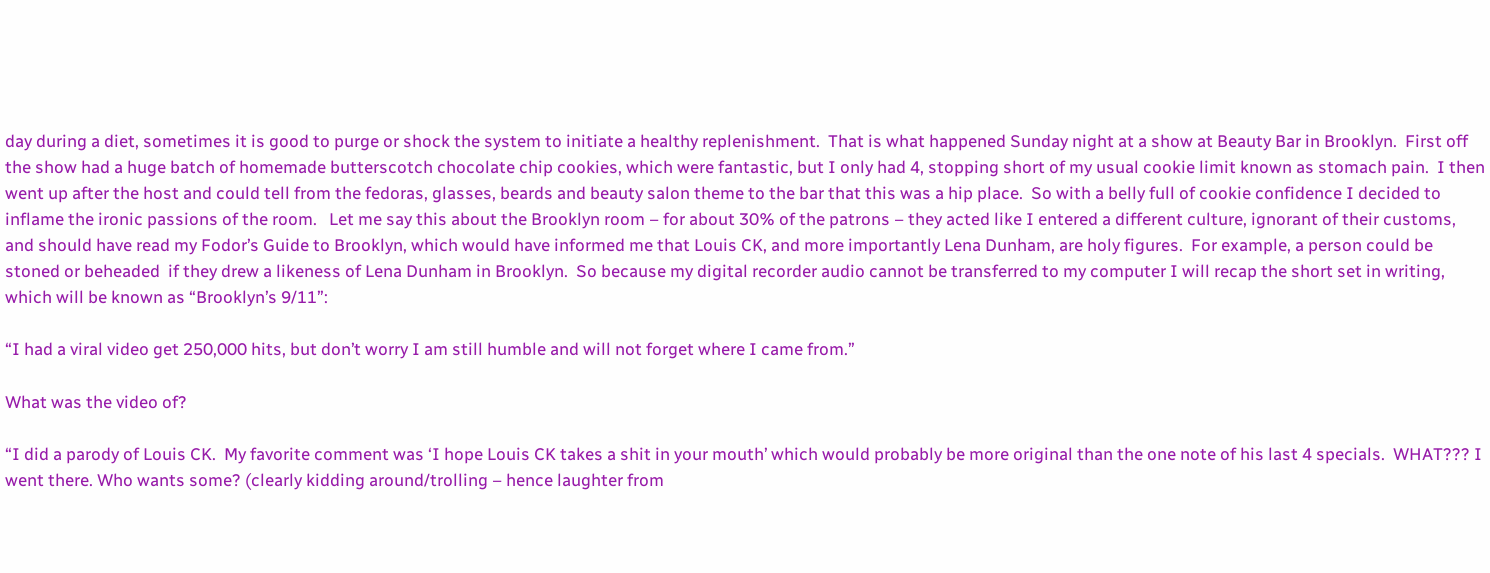day during a diet, sometimes it is good to purge or shock the system to initiate a healthy replenishment.  That is what happened Sunday night at a show at Beauty Bar in Brooklyn.  First off the show had a huge batch of homemade butterscotch chocolate chip cookies, which were fantastic, but I only had 4, stopping short of my usual cookie limit known as stomach pain.  I then went up after the host and could tell from the fedoras, glasses, beards and beauty salon theme to the bar that this was a hip place.  So with a belly full of cookie confidence I decided to inflame the ironic passions of the room.   Let me say this about the Brooklyn room – for about 30% of the patrons – they acted like I entered a different culture, ignorant of their customs, and should have read my Fodor’s Guide to Brooklyn, which would have informed me that Louis CK, and more importantly Lena Dunham, are holy figures.  For example, a person could be stoned or beheaded  if they drew a likeness of Lena Dunham in Brooklyn.  So because my digital recorder audio cannot be transferred to my computer I will recap the short set in writing, which will be known as “Brooklyn’s 9/11”:

“I had a viral video get 250,000 hits, but don’t worry I am still humble and will not forget where I came from.”

What was the video of?

“I did a parody of Louis CK.  My favorite comment was ‘I hope Louis CK takes a shit in your mouth’ which would probably be more original than the one note of his last 4 specials.  WHAT??? I went there. Who wants some? (clearly kidding around/trolling – hence laughter from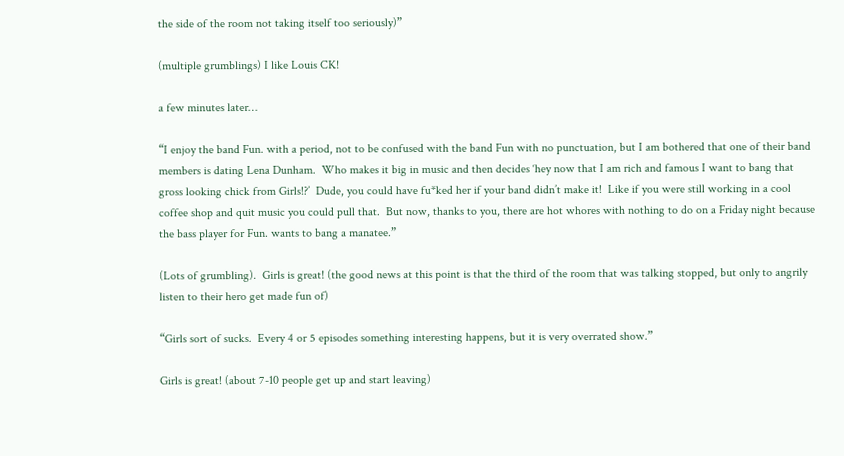the side of the room not taking itself too seriously)”

(multiple grumblings) I like Louis CK!

a few minutes later…

“I enjoy the band Fun. with a period, not to be confused with the band Fun with no punctuation, but I am bothered that one of their band members is dating Lena Dunham.  Who makes it big in music and then decides ‘hey now that I am rich and famous I want to bang that gross looking chick from Girls!?’  Dude, you could have fu*ked her if your band didn’t make it!  Like if you were still working in a cool coffee shop and quit music you could pull that.  But now, thanks to you, there are hot whores with nothing to do on a Friday night because the bass player for Fun. wants to bang a manatee.”

(Lots of grumbling).  Girls is great! (the good news at this point is that the third of the room that was talking stopped, but only to angrily listen to their hero get made fun of)

“Girls sort of sucks.  Every 4 or 5 episodes something interesting happens, but it is very overrated show.”

Girls is great! (about 7-10 people get up and start leaving)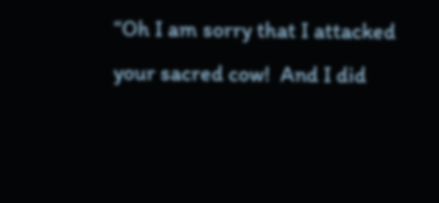“Oh I am sorry that I attacked your sacred cow!  And I did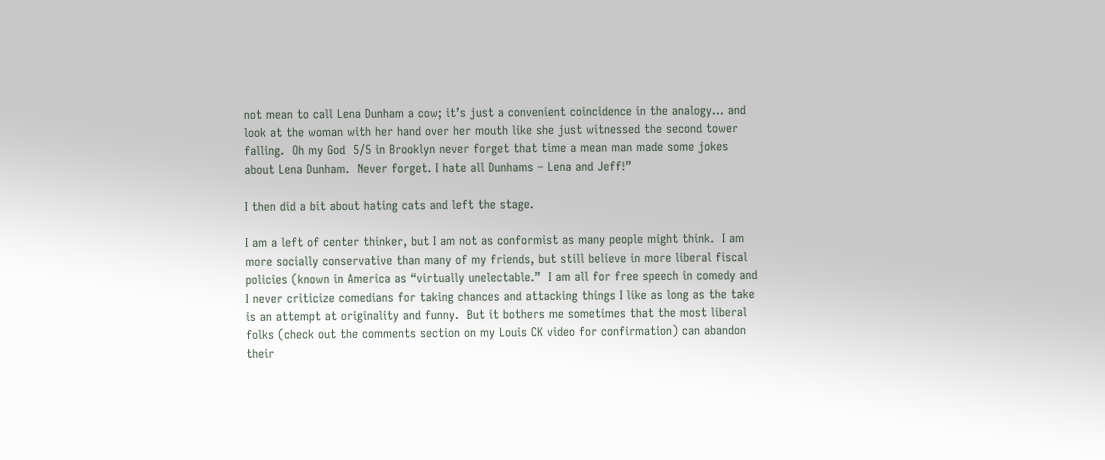not mean to call Lena Dunham a cow; it’s just a convenient coincidence in the analogy… and look at the woman with her hand over her mouth like she just witnessed the second tower falling.  Oh my God  5/5 in Brooklyn never forget that time a mean man made some jokes about Lena Dunham.  Never forget. I hate all Dunhams – Lena and Jeff!”

I then did a bit about hating cats and left the stage.

I am a left of center thinker, but I am not as conformist as many people might think.  I am more socially conservative than many of my friends, but still believe in more liberal fiscal policies (known in America as “virtually unelectable.”  I am all for free speech in comedy and I never criticize comedians for taking chances and attacking things I like as long as the take is an attempt at originality and funny.  But it bothers me sometimes that the most liberal folks (check out the comments section on my Louis CK video for confirmation) can abandon their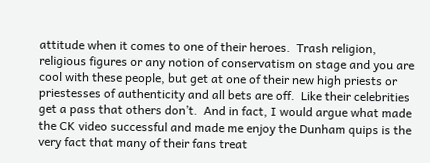attitude when it comes to one of their heroes.  Trash religion, religious figures or any notion of conservatism on stage and you are cool with these people, but get at one of their new high priests or priestesses of authenticity and all bets are off.  Like their celebrities get a pass that others don’t.  And in fact, I would argue what made the CK video successful and made me enjoy the Dunham quips is the very fact that many of their fans treat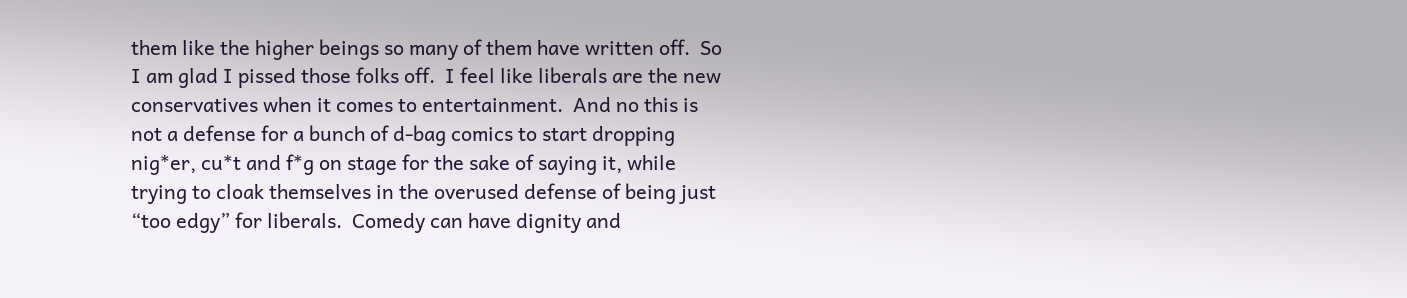them like the higher beings so many of them have written off.  So I am glad I pissed those folks off.  I feel like liberals are the new conservatives when it comes to entertainment.  And no this is not a defense for a bunch of d-bag comics to start dropping nig*er, cu*t and f*g on stage for the sake of saying it, while trying to cloak themselves in the overused defense of being just “too edgy” for liberals.  Comedy can have dignity and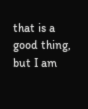that is a good thing, but I am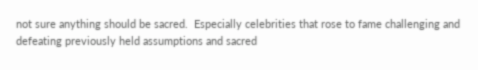not sure anything should be sacred.  Especially celebrities that rose to fame challenging and defeating previously held assumptions and sacred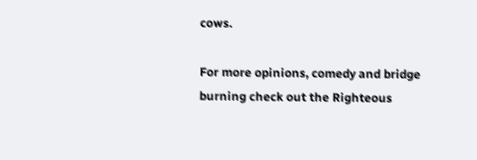cows.

For more opinions, comedy and bridge burning check out the Righteous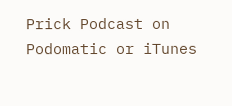Prick Podcast on Podomatic or iTunes